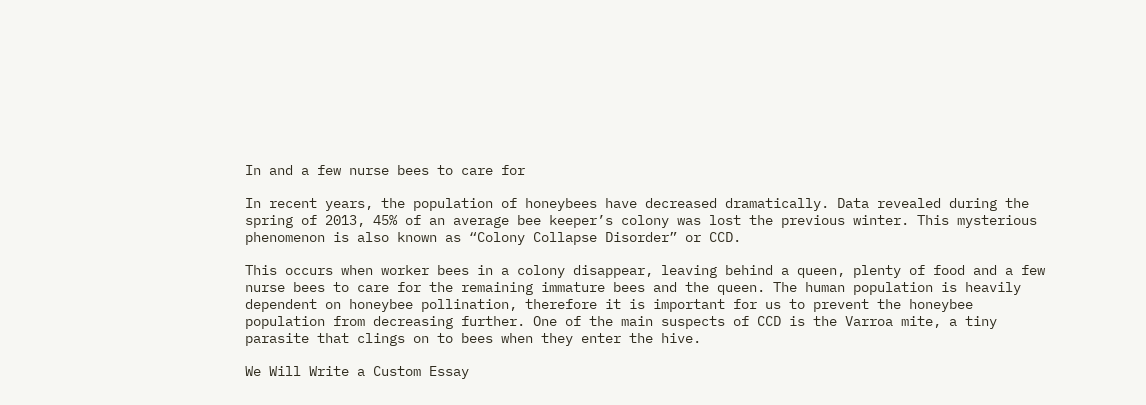In and a few nurse bees to care for

In recent years, the population of honeybees have decreased dramatically. Data revealed during the spring of 2013, 45% of an average bee keeper’s colony was lost the previous winter. This mysterious phenomenon is also known as “Colony Collapse Disorder” or CCD.

This occurs when worker bees in a colony disappear, leaving behind a queen, plenty of food and a few nurse bees to care for the remaining immature bees and the queen. The human population is heavily dependent on honeybee pollination, therefore it is important for us to prevent the honeybee population from decreasing further. One of the main suspects of CCD is the Varroa mite, a tiny parasite that clings on to bees when they enter the hive.

We Will Write a Custom Essay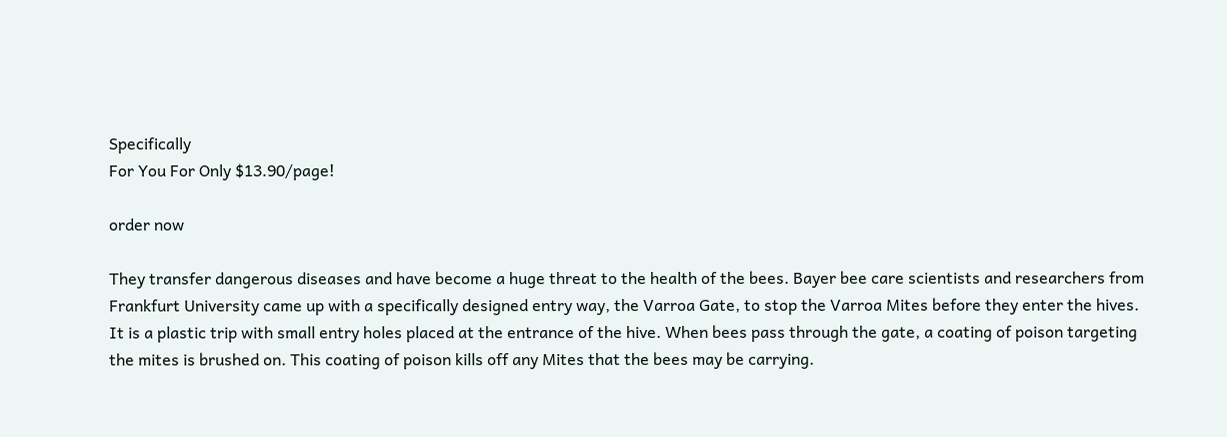Specifically
For You For Only $13.90/page!

order now

They transfer dangerous diseases and have become a huge threat to the health of the bees. Bayer bee care scientists and researchers from Frankfurt University came up with a specifically designed entry way, the Varroa Gate, to stop the Varroa Mites before they enter the hives. It is a plastic trip with small entry holes placed at the entrance of the hive. When bees pass through the gate, a coating of poison targeting the mites is brushed on. This coating of poison kills off any Mites that the bees may be carrying.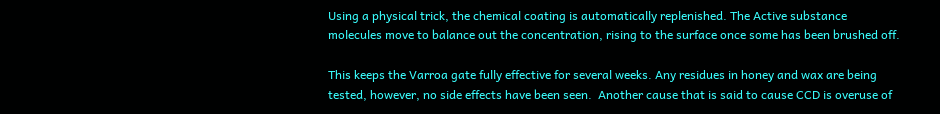Using a physical trick, the chemical coating is automatically replenished. The Active substance molecules move to balance out the concentration, rising to the surface once some has been brushed off.

This keeps the Varroa gate fully effective for several weeks. Any residues in honey and wax are being tested, however, no side effects have been seen.  Another cause that is said to cause CCD is overuse of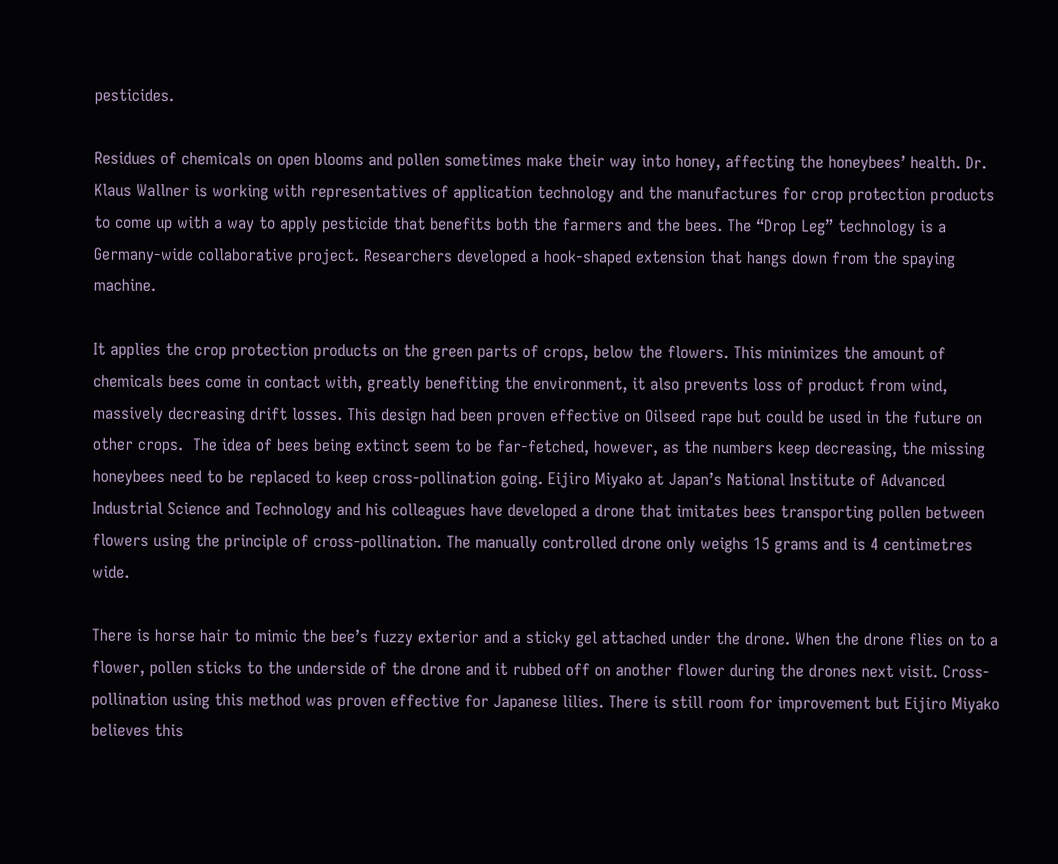pesticides.

Residues of chemicals on open blooms and pollen sometimes make their way into honey, affecting the honeybees’ health. Dr. Klaus Wallner is working with representatives of application technology and the manufactures for crop protection products to come up with a way to apply pesticide that benefits both the farmers and the bees. The “Drop Leg” technology is a Germany-wide collaborative project. Researchers developed a hook-shaped extension that hangs down from the spaying machine.

It applies the crop protection products on the green parts of crops, below the flowers. This minimizes the amount of chemicals bees come in contact with, greatly benefiting the environment, it also prevents loss of product from wind, massively decreasing drift losses. This design had been proven effective on Oilseed rape but could be used in the future on other crops.  The idea of bees being extinct seem to be far-fetched, however, as the numbers keep decreasing, the missing honeybees need to be replaced to keep cross-pollination going. Eijiro Miyako at Japan’s National Institute of Advanced Industrial Science and Technology and his colleagues have developed a drone that imitates bees transporting pollen between flowers using the principle of cross-pollination. The manually controlled drone only weighs 15 grams and is 4 centimetres wide.

There is horse hair to mimic the bee’s fuzzy exterior and a sticky gel attached under the drone. When the drone flies on to a flower, pollen sticks to the underside of the drone and it rubbed off on another flower during the drones next visit. Cross-pollination using this method was proven effective for Japanese lilies. There is still room for improvement but Eijiro Miyako believes this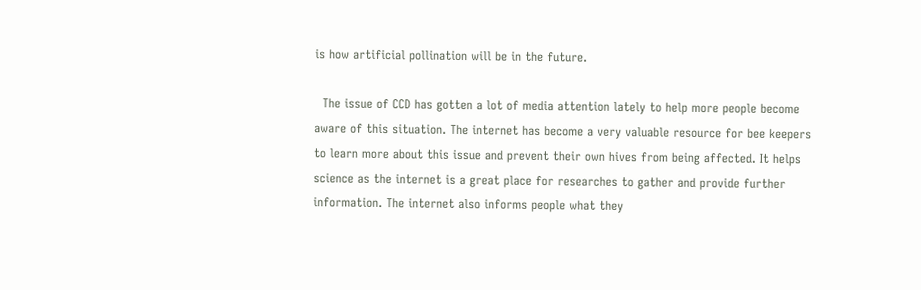is how artificial pollination will be in the future.

  The issue of CCD has gotten a lot of media attention lately to help more people become aware of this situation. The internet has become a very valuable resource for bee keepers to learn more about this issue and prevent their own hives from being affected. It helps science as the internet is a great place for researches to gather and provide further information. The internet also informs people what they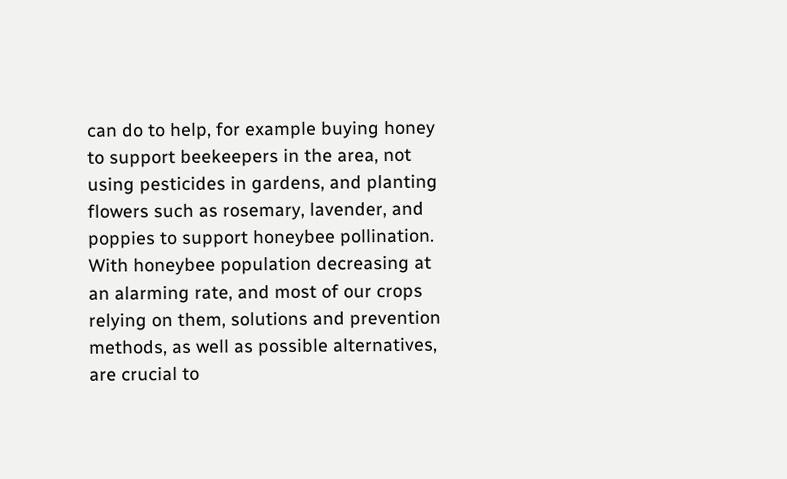can do to help, for example buying honey to support beekeepers in the area, not using pesticides in gardens, and planting flowers such as rosemary, lavender, and poppies to support honeybee pollination.  With honeybee population decreasing at an alarming rate, and most of our crops relying on them, solutions and prevention methods, as well as possible alternatives, are crucial to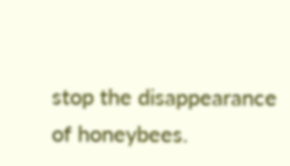stop the disappearance of honeybees.